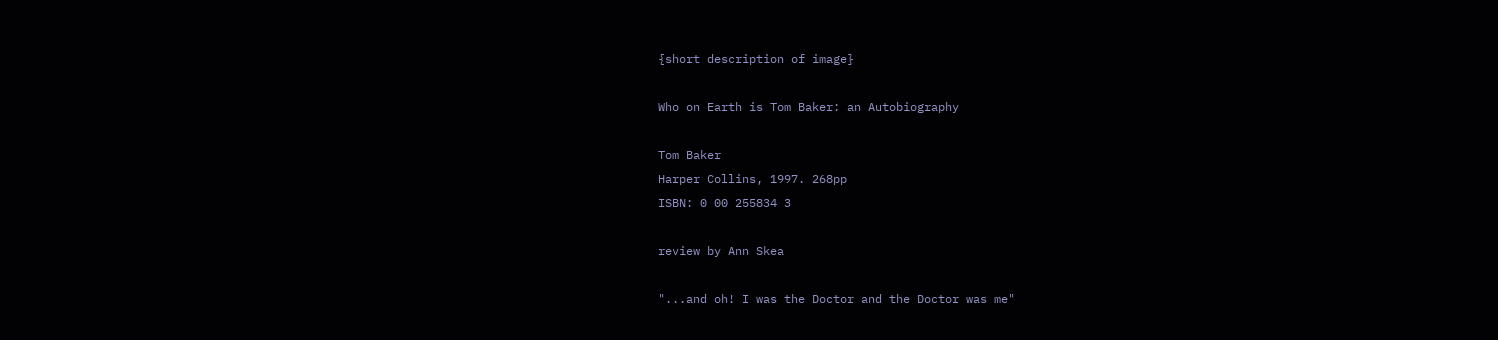{short description of image}

Who on Earth is Tom Baker: an Autobiography

Tom Baker
Harper Collins, 1997. 268pp
ISBN: 0 00 255834 3

review by Ann Skea

"...and oh! I was the Doctor and the Doctor was me"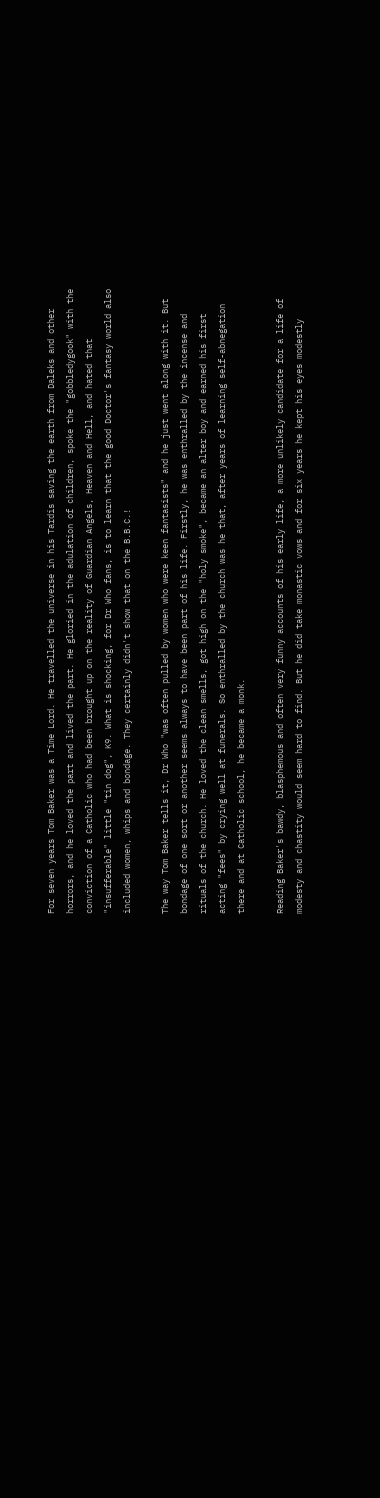For seven years Tom Baker was a Time Lord. He travelled the universe in his Tardis saving the earth from Daleks and other horrors, and he loved the part and lived the part. He gloried in the adulation of children, spoke the "gobbledygook" with the conviction of a Catholic who had been brought up on the reality of Guardian Angels, Heaven and Hell, and hated that "insufferable" little "tin dog", K9. What is shocking, for Dr Who fans, is to learn that the good Doctor's fantasy world also included women, whips and bondage. They certainly didn't show that on the B.B.C.!

The way Tom Baker tells it, Dr Who "was often pulled by women who were keen fantasists" and he just went along with it. But bondage of one sort or another seems always to have been part of his life. Firstly, he was enthralled by the incense and rituals of the church. He loved the clean smells, got high on the "holy smoke", became an alter boy and earned his first acting "fees" by crying well at funerals. So enthralled by the church was he that, after years of learning self-abnegation there and at Catholic school, he became a monk.

Reading Baker's bawdy, blasphemous and often very funny accounts of his early life, a more unlikely candidate for a life of modesty and chastity would seem hard to find. But he did take monastic vows and for six years he kept his eyes modestly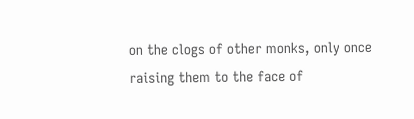on the clogs of other monks, only once raising them to the face of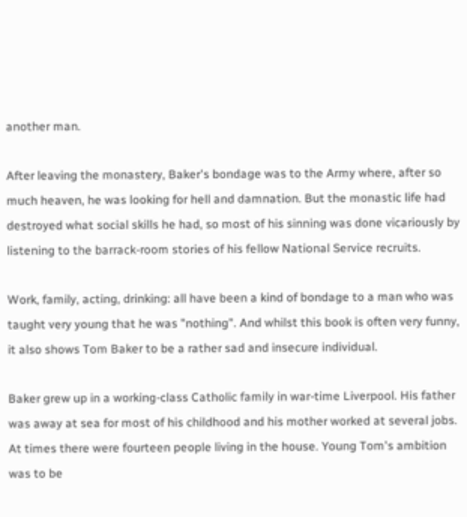another man.

After leaving the monastery, Baker's bondage was to the Army where, after so much heaven, he was looking for hell and damnation. But the monastic life had destroyed what social skills he had, so most of his sinning was done vicariously by listening to the barrack-room stories of his fellow National Service recruits.

Work, family, acting, drinking: all have been a kind of bondage to a man who was taught very young that he was "nothing". And whilst this book is often very funny, it also shows Tom Baker to be a rather sad and insecure individual.

Baker grew up in a working-class Catholic family in war-time Liverpool. His father was away at sea for most of his childhood and his mother worked at several jobs. At times there were fourteen people living in the house. Young Tom's ambition was to be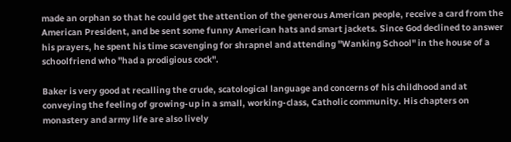made an orphan so that he could get the attention of the generous American people, receive a card from the American President, and be sent some funny American hats and smart jackets. Since God declined to answer his prayers, he spent his time scavenging for shrapnel and attending "Wanking School" in the house of a schoolfriend who "had a prodigious cock".

Baker is very good at recalling the crude, scatological language and concerns of his childhood and at conveying the feeling of growing-up in a small, working-class, Catholic community. His chapters on monastery and army life are also lively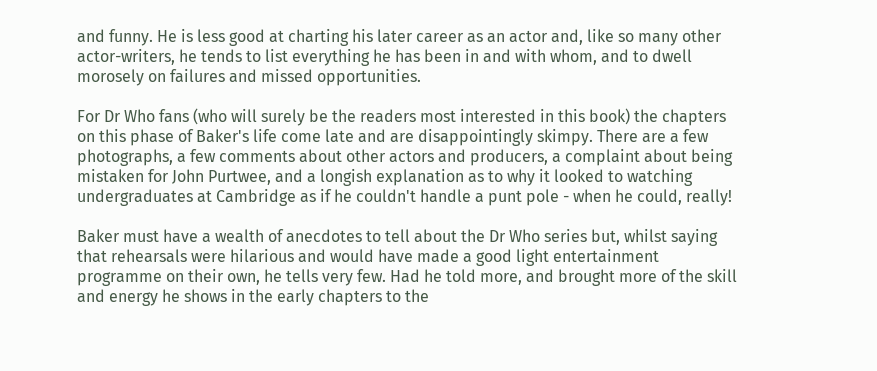and funny. He is less good at charting his later career as an actor and, like so many other actor-writers, he tends to list everything he has been in and with whom, and to dwell morosely on failures and missed opportunities.

For Dr Who fans (who will surely be the readers most interested in this book) the chapters on this phase of Baker's life come late and are disappointingly skimpy. There are a few photographs, a few comments about other actors and producers, a complaint about being mistaken for John Purtwee, and a longish explanation as to why it looked to watching undergraduates at Cambridge as if he couldn't handle a punt pole - when he could, really!

Baker must have a wealth of anecdotes to tell about the Dr Who series but, whilst saying that rehearsals were hilarious and would have made a good light entertainment programme on their own, he tells very few. Had he told more, and brought more of the skill and energy he shows in the early chapters to the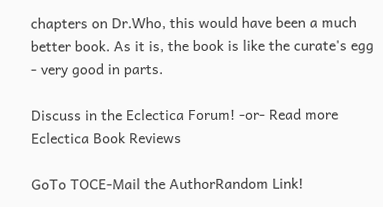chapters on Dr.Who, this would have been a much better book. As it is, the book is like the curate's egg - very good in parts.

Discuss in the Eclectica Forum! -or- Read more Eclectica Book Reviews

GoTo TOCE-Mail the AuthorRandom Link!